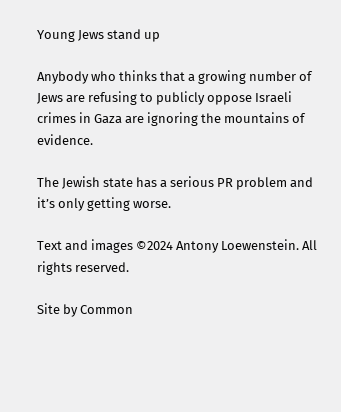Young Jews stand up

Anybody who thinks that a growing number of Jews are refusing to publicly oppose Israeli crimes in Gaza are ignoring the mountains of evidence.

The Jewish state has a serious PR problem and it’s only getting worse.

Text and images ©2024 Antony Loewenstein. All rights reserved.

Site by Common